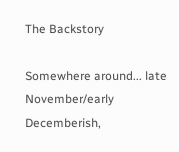The Backstory

Somewhere around... late November/early Decemberish,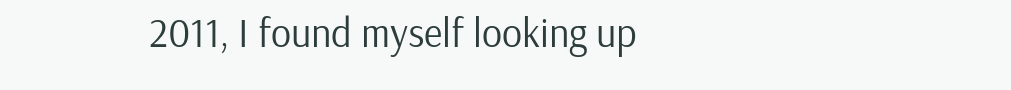2011, I found myself looking up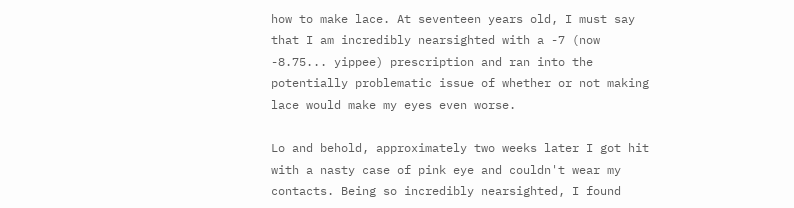how to make lace. At seventeen years old, I must say that I am incredibly nearsighted with a -7 (now -8.75... yippee) prescription and ran into the potentially problematic issue of whether or not making lace would make my eyes even worse.

Lo and behold, approximately two weeks later I got hit with a nasty case of pink eye and couldn't wear my contacts. Being so incredibly nearsighted, I found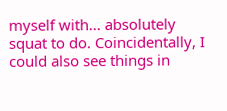myself with... absolutely squat to do. Coincidentally, I could also see things in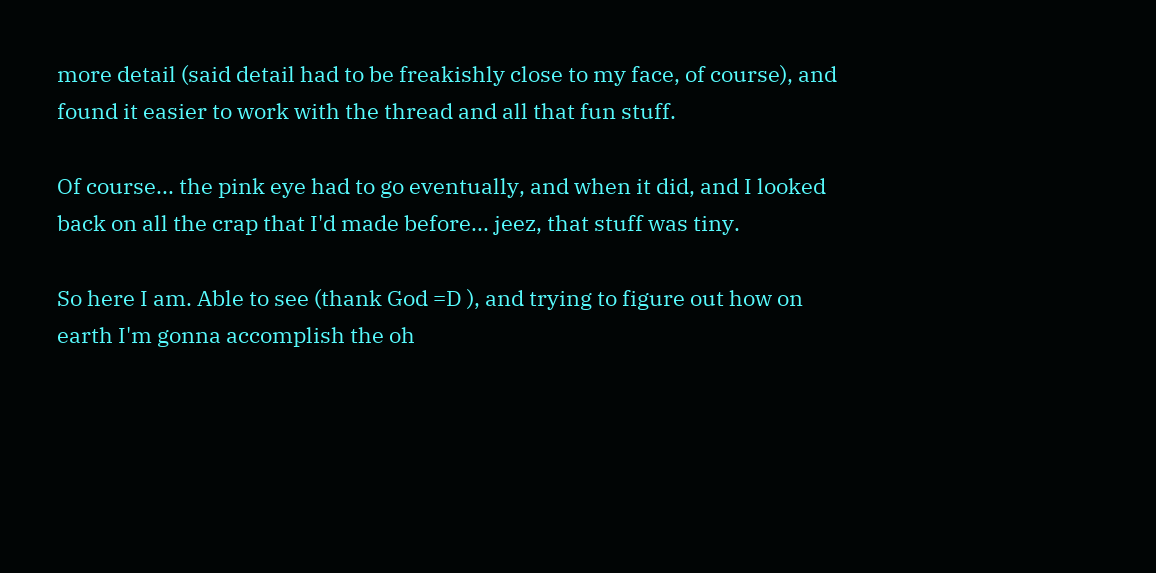more detail (said detail had to be freakishly close to my face, of course), and found it easier to work with the thread and all that fun stuff.

Of course... the pink eye had to go eventually, and when it did, and I looked back on all the crap that I'd made before... jeez, that stuff was tiny.

So here I am. Able to see (thank God =D ), and trying to figure out how on earth I'm gonna accomplish the oh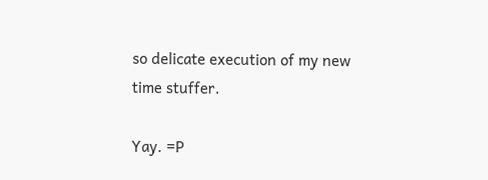so delicate execution of my new time stuffer.

Yay. =P